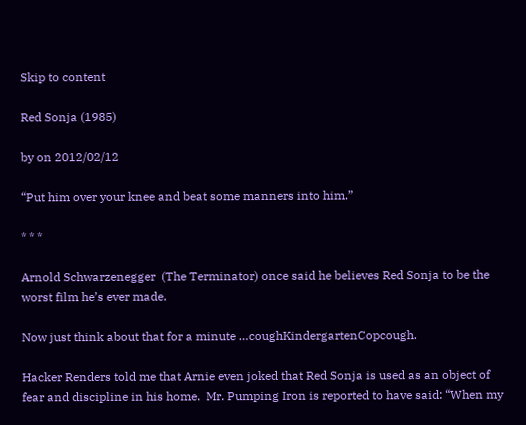Skip to content

Red Sonja (1985)

by on 2012/02/12

“Put him over your knee and beat some manners into him.”

* * *

Arnold Schwarzenegger  (The Terminator) once said he believes Red Sonja to be the worst film he’s ever made.

Now just think about that for a minute …coughKindergartenCopcough.

Hacker Renders told me that Arnie even joked that Red Sonja is used as an object of fear and discipline in his home.  Mr. Pumping Iron is reported to have said: “When my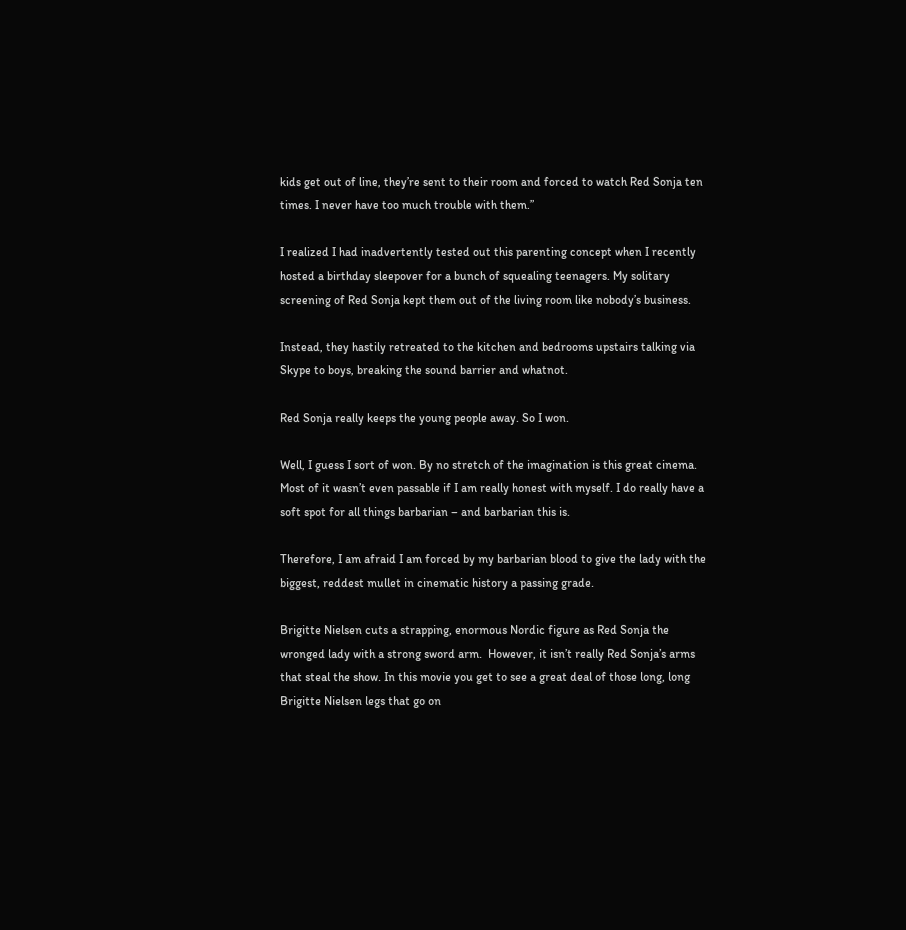kids get out of line, they’re sent to their room and forced to watch Red Sonja ten times. I never have too much trouble with them.”

I realized I had inadvertently tested out this parenting concept when I recently hosted a birthday sleepover for a bunch of squealing teenagers. My solitary screening of Red Sonja kept them out of the living room like nobody’s business.

Instead, they hastily retreated to the kitchen and bedrooms upstairs talking via Skype to boys, breaking the sound barrier and whatnot.

Red Sonja really keeps the young people away. So I won.

Well, I guess I sort of won. By no stretch of the imagination is this great cinema. Most of it wasn’t even passable if I am really honest with myself. I do really have a soft spot for all things barbarian – and barbarian this is.

Therefore, I am afraid I am forced by my barbarian blood to give the lady with the biggest, reddest mullet in cinematic history a passing grade.

Brigitte Nielsen cuts a strapping, enormous Nordic figure as Red Sonja the wronged lady with a strong sword arm.  However, it isn’t really Red Sonja’s arms that steal the show. In this movie you get to see a great deal of those long, long Brigitte Nielsen legs that go on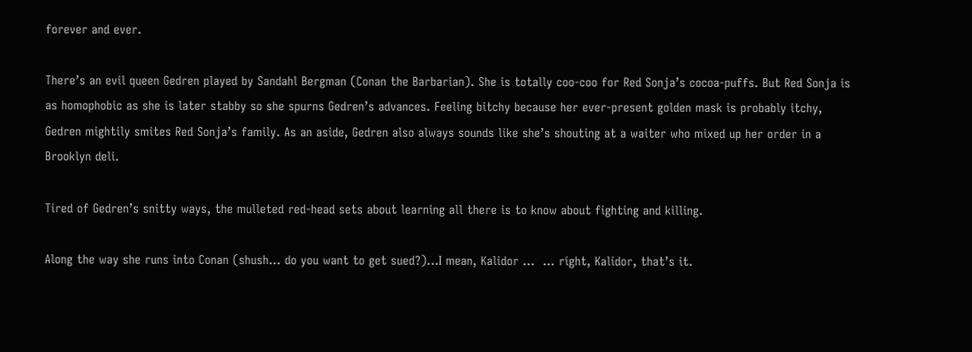forever and ever.

There’s an evil queen Gedren played by Sandahl Bergman (Conan the Barbarian). She is totally coo-coo for Red Sonja’s cocoa-puffs. But Red Sonja is as homophobic as she is later stabby so she spurns Gedren’s advances. Feeling bitchy because her ever-present golden mask is probably itchy, Gedren mightily smites Red Sonja’s family. As an aside, Gedren also always sounds like she’s shouting at a waiter who mixed up her order in a Brooklyn deli.

Tired of Gedren’s snitty ways, the mulleted red-head sets about learning all there is to know about fighting and killing.

Along the way she runs into Conan (shush… do you want to get sued?)…I mean, Kalidor …  … right, Kalidor, that’s it.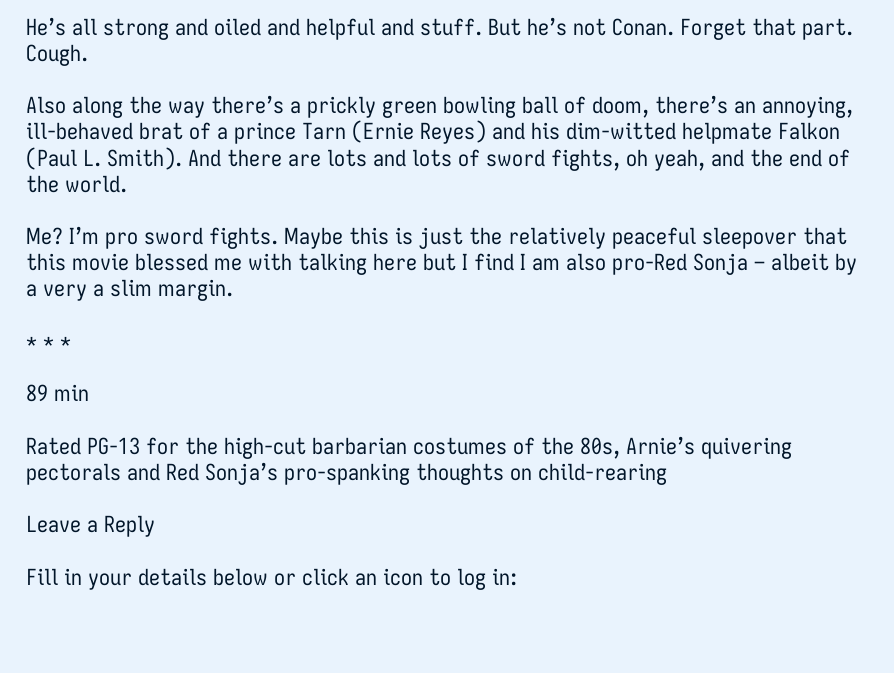He’s all strong and oiled and helpful and stuff. But he’s not Conan. Forget that part. Cough.

Also along the way there’s a prickly green bowling ball of doom, there’s an annoying, ill-behaved brat of a prince Tarn (Ernie Reyes) and his dim-witted helpmate Falkon (Paul L. Smith). And there are lots and lots of sword fights, oh yeah, and the end of the world.

Me? I’m pro sword fights. Maybe this is just the relatively peaceful sleepover that this movie blessed me with talking here but I find I am also pro-Red Sonja – albeit by a very a slim margin.

* * *

89 min

Rated PG-13 for the high-cut barbarian costumes of the 80s, Arnie’s quivering pectorals and Red Sonja’s pro-spanking thoughts on child-rearing

Leave a Reply

Fill in your details below or click an icon to log in: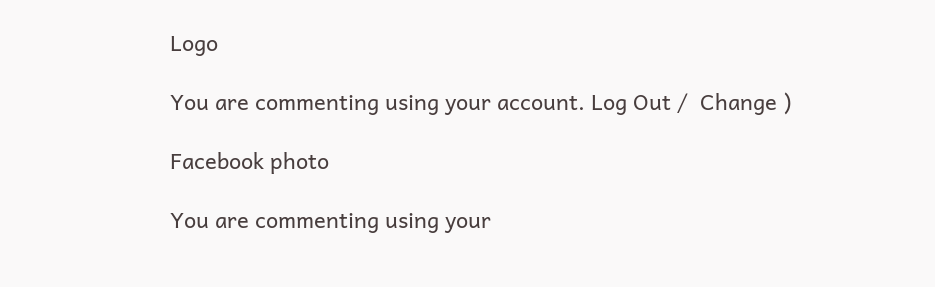Logo

You are commenting using your account. Log Out /  Change )

Facebook photo

You are commenting using your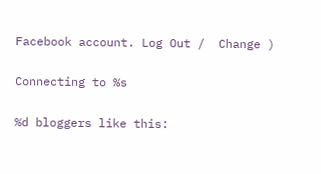Facebook account. Log Out /  Change )

Connecting to %s

%d bloggers like this: